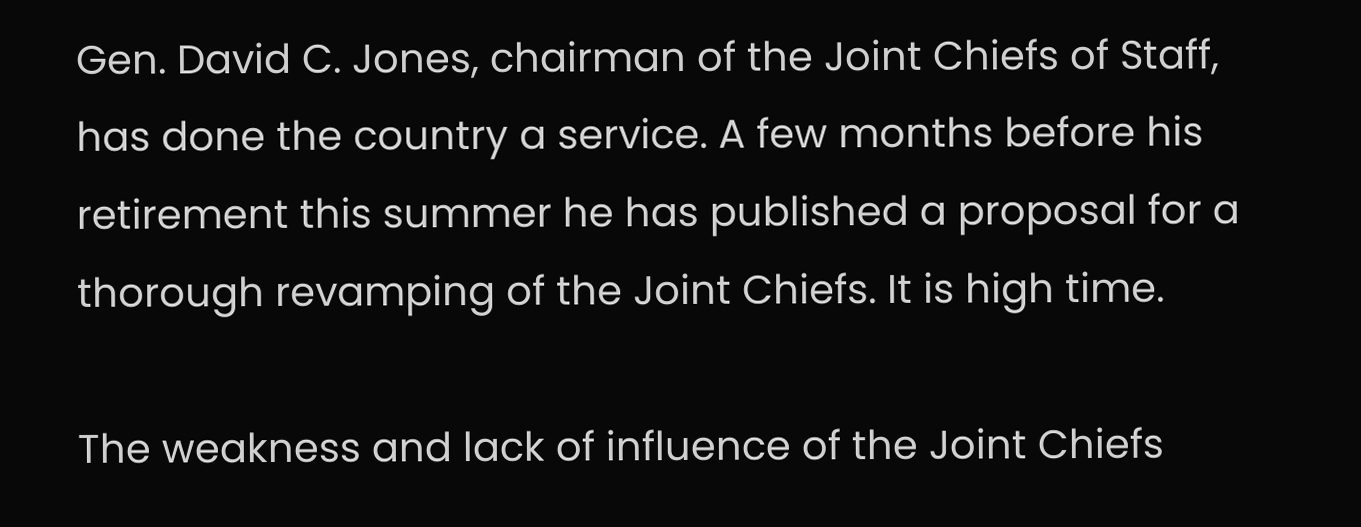Gen. David C. Jones, chairman of the Joint Chiefs of Staff, has done the country a service. A few months before his retirement this summer he has published a proposal for a thorough revamping of the Joint Chiefs. It is high time.

The weakness and lack of influence of the Joint Chiefs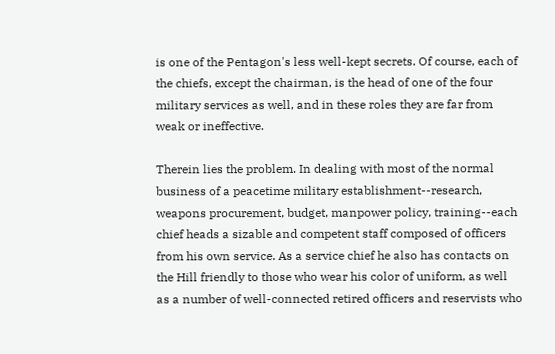is one of the Pentagon's less well-kept secrets. Of course, each of the chiefs, except the chairman, is the head of one of the four military services as well, and in these roles they are far from weak or ineffective.

Therein lies the problem. In dealing with most of the normal business of a peacetime military establishment--research, weapons procurement, budget, manpower policy, training--each chief heads a sizable and competent staff composed of officers from his own service. As a service chief he also has contacts on the Hill friendly to those who wear his color of uniform, as well as a number of well-connected retired officers and reservists who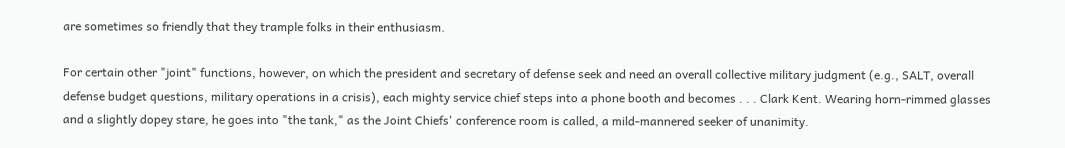are sometimes so friendly that they trample folks in their enthusiasm.

For certain other "joint" functions, however, on which the president and secretary of defense seek and need an overall collective military judgment (e.g., SALT, overall defense budget questions, military operations in a crisis), each mighty service chief steps into a phone booth and becomes . . . Clark Kent. Wearing horn-rimmed glasses and a slightly dopey stare, he goes into "the tank," as the Joint Chiefs' conference room is called, a mild-mannered seeker of unanimity.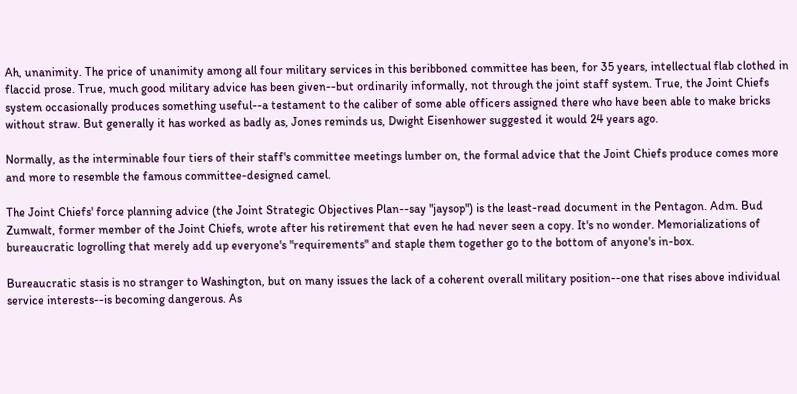Ah, unanimity. The price of unanimity among all four military services in this beribboned committee has been, for 35 years, intellectual flab clothed in flaccid prose. True, much good military advice has been given--but ordinarily informally, not through the joint staff system. True, the Joint Chiefs system occasionally produces something useful--a testament to the caliber of some able officers assigned there who have been able to make bricks without straw. But generally it has worked as badly as, Jones reminds us, Dwight Eisenhower suggested it would 24 years ago.

Normally, as the interminable four tiers of their staff's committee meetings lumber on, the formal advice that the Joint Chiefs produce comes more and more to resemble the famous committee-designed camel.

The Joint Chiefs' force planning advice (the Joint Strategic Objectives Plan--say "jaysop") is the least-read document in the Pentagon. Adm. Bud Zumwalt, former member of the Joint Chiefs, wrote after his retirement that even he had never seen a copy. It's no wonder. Memorializations of bureaucratic logrolling that merely add up everyone's "requirements" and staple them together go to the bottom of anyone's in-box.

Bureaucratic stasis is no stranger to Washington, but on many issues the lack of a coherent overall military position--one that rises above individual service interests--is becoming dangerous. As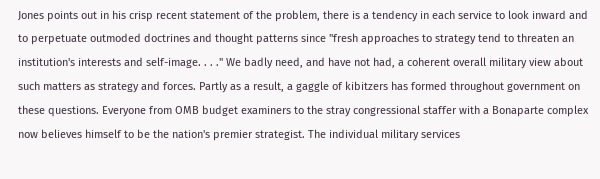Jones points out in his crisp recent statement of the problem, there is a tendency in each service to look inward and to perpetuate outmoded doctrines and thought patterns since "fresh approaches to strategy tend to threaten an institution's interests and self-image. . . ." We badly need, and have not had, a coherent overall military view about such matters as strategy and forces. Partly as a result, a gaggle of kibitzers has formed throughout government on these questions. Everyone from OMB budget examiners to the stray congressional staffer with a Bonaparte complex now believes himself to be the nation's premier strategist. The individual military services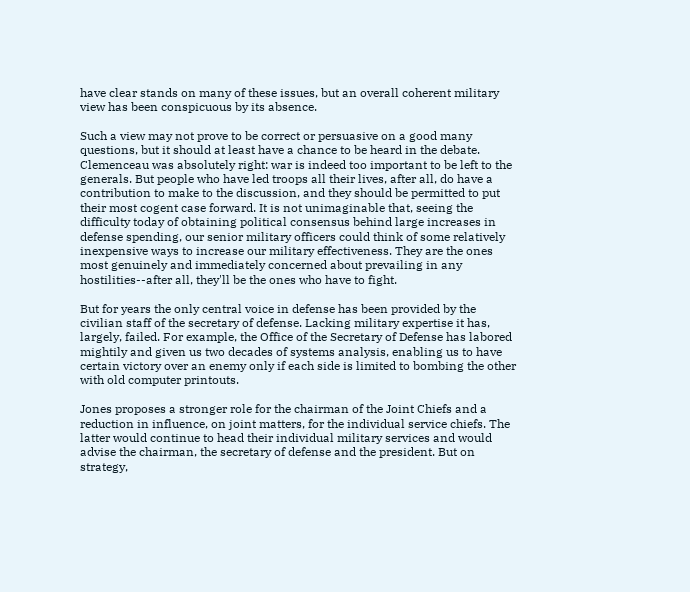have clear stands on many of these issues, but an overall coherent military view has been conspicuous by its absence.

Such a view may not prove to be correct or persuasive on a good many questions, but it should at least have a chance to be heard in the debate. Clemenceau was absolutely right: war is indeed too important to be left to the generals. But people who have led troops all their lives, after all, do have a contribution to make to the discussion, and they should be permitted to put their most cogent case forward. It is not unimaginable that, seeing the difficulty today of obtaining political consensus behind large increases in defense spending, our senior military officers could think of some relatively inexpensive ways to increase our military effectiveness. They are the ones most genuinely and immediately concerned about prevailing in any hostilities--after all, they'll be the ones who have to fight.

But for years the only central voice in defense has been provided by the civilian staff of the secretary of defense. Lacking military expertise it has, largely, failed. For example, the Office of the Secretary of Defense has labored mightily and given us two decades of systems analysis, enabling us to have certain victory over an enemy only if each side is limited to bombing the other with old computer printouts.

Jones proposes a stronger role for the chairman of the Joint Chiefs and a reduction in influence, on joint matters, for the individual service chiefs. The latter would continue to head their individual military services and would advise the chairman, the secretary of defense and the president. But on strategy,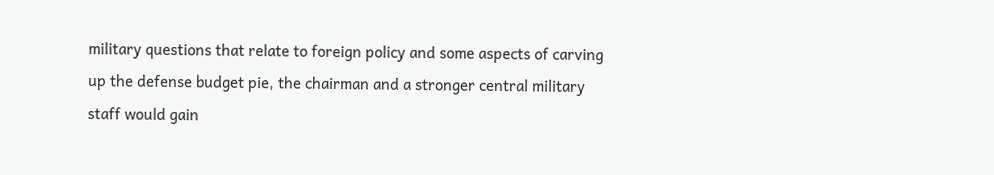military questions that relate to foreign policy and some aspects of carving up the defense budget pie, the chairman and a stronger central military staff would gain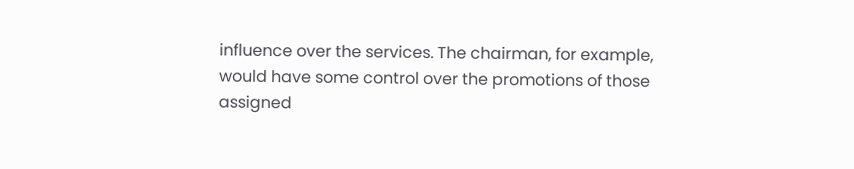influence over the services. The chairman, for example, would have some control over the promotions of those assigned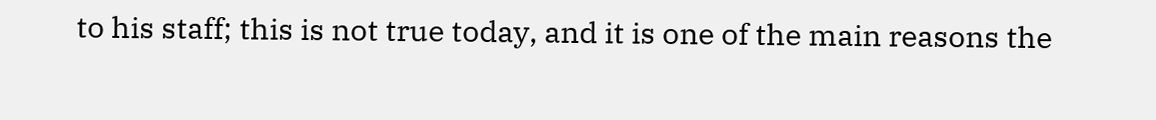to his staff; this is not true today, and it is one of the main reasons the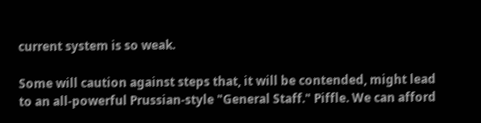current system is so weak.

Some will caution against steps that, it will be contended, might lead to an all-powerful Prussian-style "General Staff." Piffle. We can afford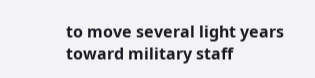to move several light years toward military staff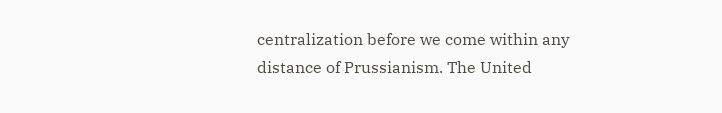centralization before we come within any distance of Prussianism. The United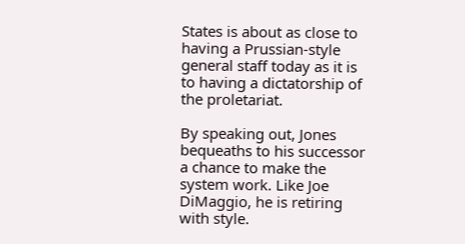States is about as close to having a Prussian-style general staff today as it is to having a dictatorship of the proletariat.

By speaking out, Jones bequeaths to his successor a chance to make the system work. Like Joe DiMaggio, he is retiring with style.